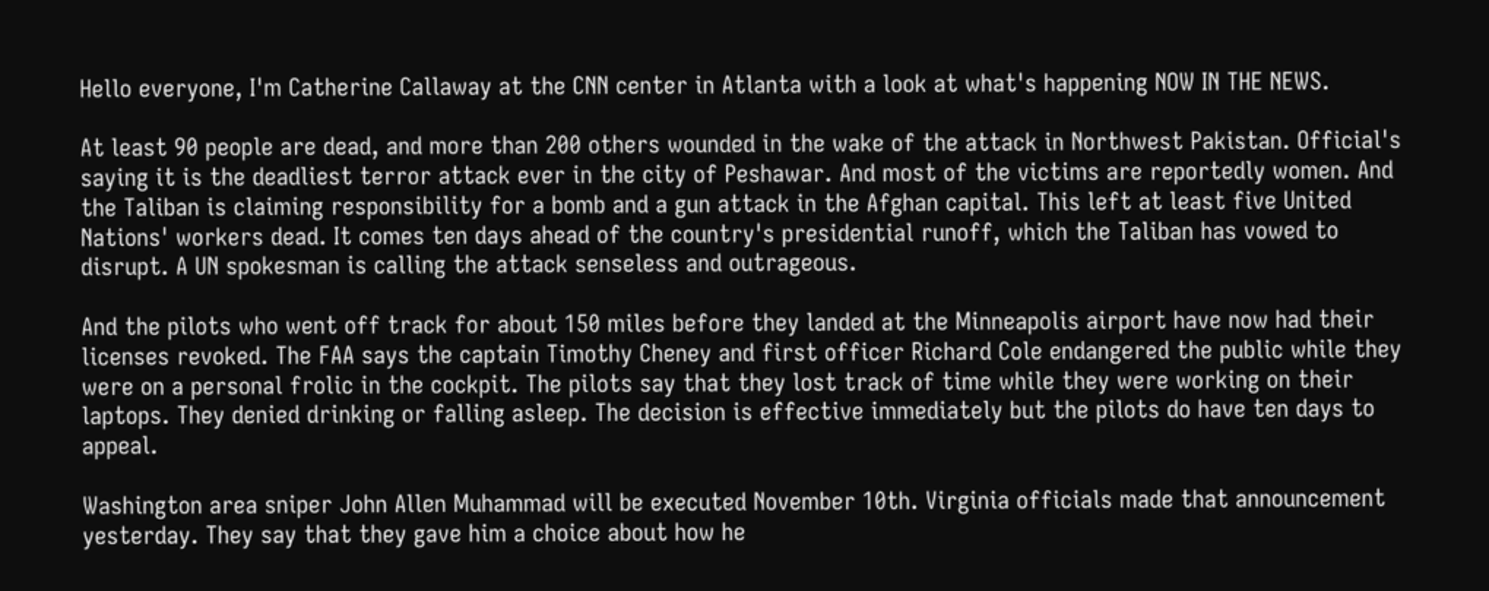Hello everyone, I'm Catherine Callaway at the CNN center in Atlanta with a look at what's happening NOW IN THE NEWS.

At least 90 people are dead, and more than 200 others wounded in the wake of the attack in Northwest Pakistan. Official's saying it is the deadliest terror attack ever in the city of Peshawar. And most of the victims are reportedly women. And the Taliban is claiming responsibility for a bomb and a gun attack in the Afghan capital. This left at least five United Nations' workers dead. It comes ten days ahead of the country's presidential runoff, which the Taliban has vowed to disrupt. A UN spokesman is calling the attack senseless and outrageous.

And the pilots who went off track for about 150 miles before they landed at the Minneapolis airport have now had their licenses revoked. The FAA says the captain Timothy Cheney and first officer Richard Cole endangered the public while they were on a personal frolic in the cockpit. The pilots say that they lost track of time while they were working on their laptops. They denied drinking or falling asleep. The decision is effective immediately but the pilots do have ten days to appeal.

Washington area sniper John Allen Muhammad will be executed November 10th. Virginia officials made that announcement yesterday. They say that they gave him a choice about how he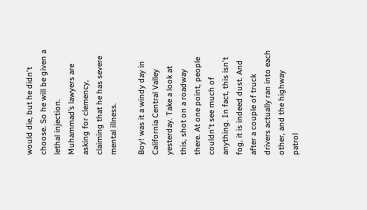would die, but he didn't choose. So he will be given a lethal injection. Muhammad’s lawyers are asking for clemency, claiming that he has severe mental illness.

Boy! was it a windy day in California Central Valley yesterday. Take a look at this, shot on a roadway there. At one point, people couldn't see much of anything. In fact, this isn't fog, it is indeed dust. And after a couple of truck drivers actually ran into each other, and the highway patrol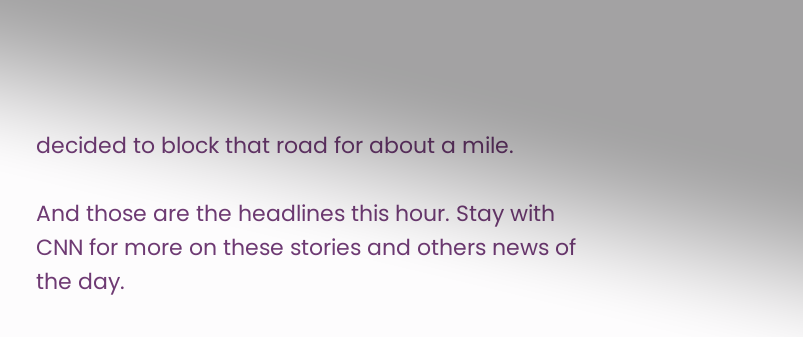decided to block that road for about a mile.

And those are the headlines this hour. Stay with CNN for more on these stories and others news of the day.